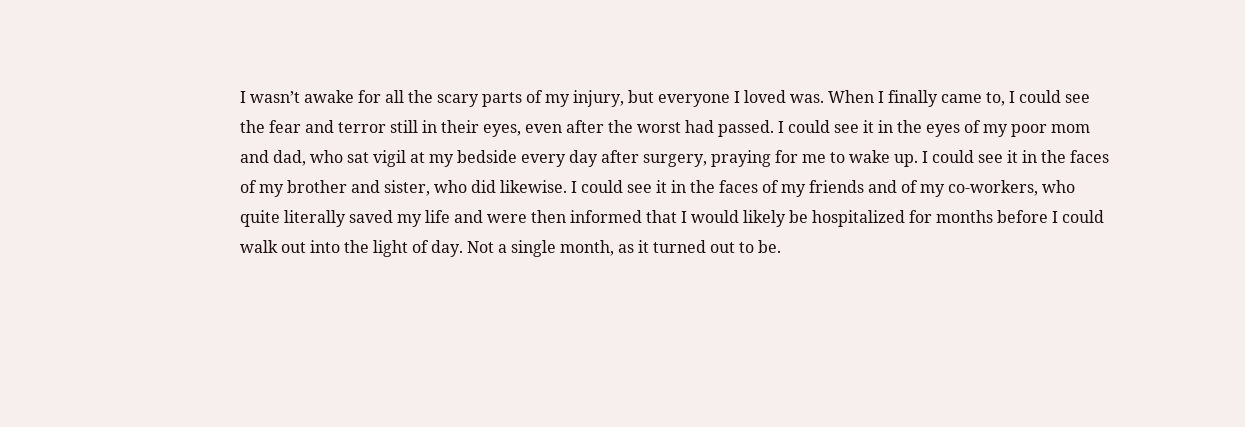I wasn’t awake for all the scary parts of my injury, but everyone I loved was. When I finally came to, I could see the fear and terror still in their eyes, even after the worst had passed. I could see it in the eyes of my poor mom and dad, who sat vigil at my bedside every day after surgery, praying for me to wake up. I could see it in the faces of my brother and sister, who did likewise. I could see it in the faces of my friends and of my co-workers, who quite literally saved my life and were then informed that I would likely be hospitalized for months before I could walk out into the light of day. Not a single month, as it turned out to be.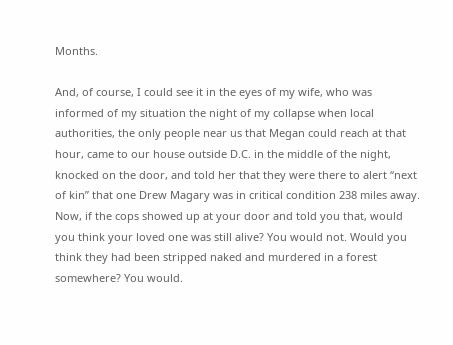Months.

And, of course, I could see it in the eyes of my wife, who was informed of my situation the night of my collapse when local authorities, the only people near us that Megan could reach at that hour, came to our house outside D.C. in the middle of the night, knocked on the door, and told her that they were there to alert “next of kin” that one Drew Magary was in critical condition 238 miles away. Now, if the cops showed up at your door and told you that, would you think your loved one was still alive? You would not. Would you think they had been stripped naked and murdered in a forest somewhere? You would.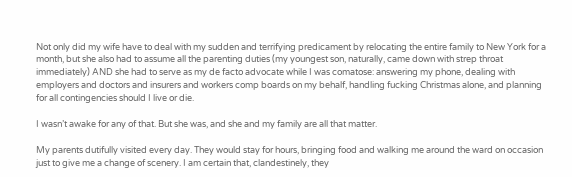Not only did my wife have to deal with my sudden and terrifying predicament by relocating the entire family to New York for a month, but she also had to assume all the parenting duties (my youngest son, naturally, came down with strep throat immediately) AND she had to serve as my de facto advocate while I was comatose: answering my phone, dealing with employers and doctors and insurers and workers comp boards on my behalf, handling fucking Christmas alone, and planning for all contingencies should I live or die.

I wasn’t awake for any of that. But she was, and she and my family are all that matter.

My parents dutifully visited every day. They would stay for hours, bringing food and walking me around the ward on occasion just to give me a change of scenery. I am certain that, clandestinely, they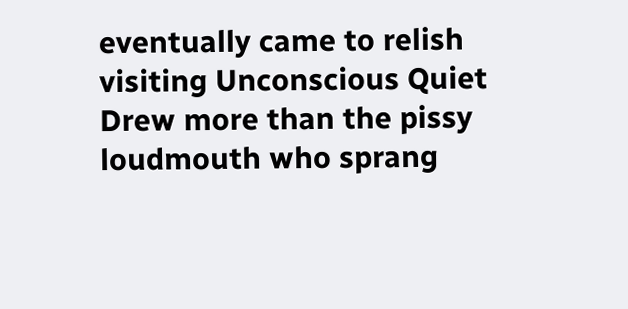eventually came to relish visiting Unconscious Quiet Drew more than the pissy loudmouth who sprang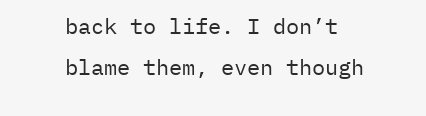back to life. I don’t blame them, even though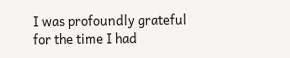I was profoundly grateful for the time I had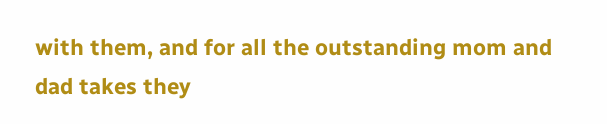with them, and for all the outstanding mom and dad takes they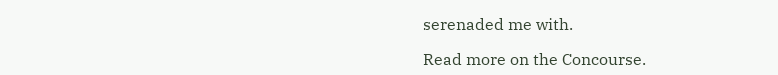serenaded me with.

Read more on the Concourse.